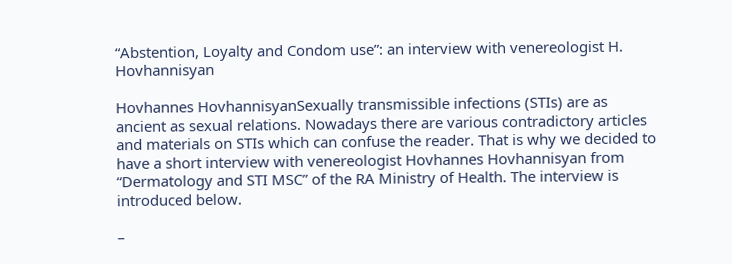“Abstention, Loyalty and Condom use”: an interview with venereologist H. Hovhannisyan

Hovhannes HovhannisyanSexually transmissible infections (STIs) are as ancient as sexual relations. Nowadays there are various contradictory articles and materials on STIs which can confuse the reader. That is why we decided to have a short interview with venereologist Hovhannes Hovhannisyan from “Dermatology and STI MSC” of the RA Ministry of Health. The interview is introduced below.

–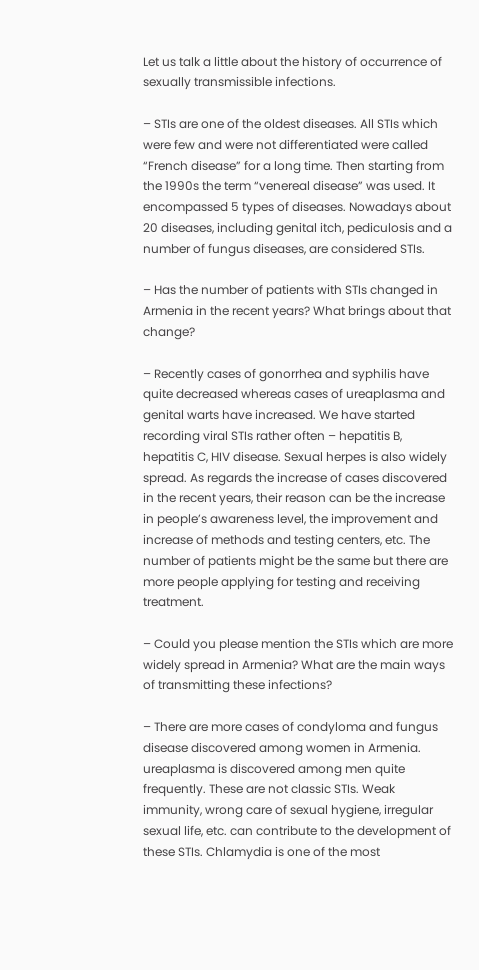Let us talk a little about the history of occurrence of sexually transmissible infections.

– STIs are one of the oldest diseases. All STIs which were few and were not differentiated were called “French disease” for a long time. Then starting from the 1990s the term “venereal disease” was used. It encompassed 5 types of diseases. Nowadays about 20 diseases, including genital itch, pediculosis and a number of fungus diseases, are considered STIs.

– Has the number of patients with STIs changed in Armenia in the recent years? What brings about that change?

– Recently cases of gonorrhea and syphilis have quite decreased whereas cases of ureaplasma and genital warts have increased. We have started recording viral STIs rather often – hepatitis B, hepatitis C, HIV disease. Sexual herpes is also widely spread. As regards the increase of cases discovered in the recent years, their reason can be the increase in people’s awareness level, the improvement and increase of methods and testing centers, etc. The number of patients might be the same but there are more people applying for testing and receiving treatment.

– Could you please mention the STIs which are more widely spread in Armenia? What are the main ways of transmitting these infections?

– There are more cases of condyloma and fungus disease discovered among women in Armenia. ureaplasma is discovered among men quite frequently. These are not classic STIs. Weak immunity, wrong care of sexual hygiene, irregular sexual life, etc. can contribute to the development of these STIs. Chlamydia is one of the most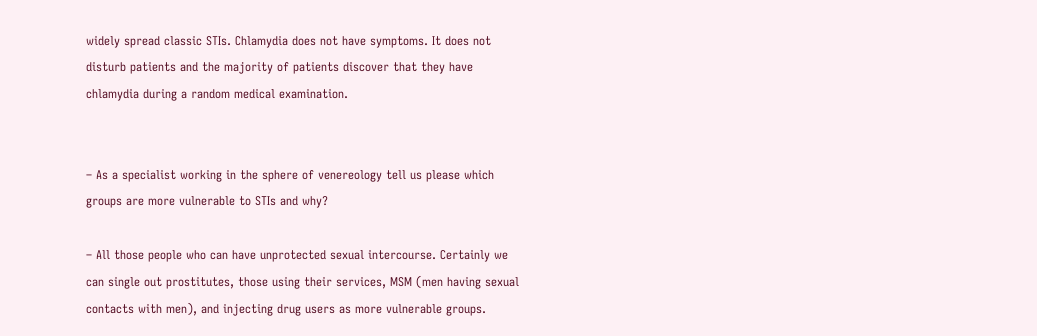widely spread classic STIs. Chlamydia does not have symptoms. It does not disturb patients and the majority of patients discover that they have chlamydia during a random medical examination.


– As a specialist working in the sphere of venereology tell us please which groups are more vulnerable to STIs and why?

– All those people who can have unprotected sexual intercourse. Certainly we can single out prostitutes, those using their services, MSM (men having sexual contacts with men), and injecting drug users as more vulnerable groups.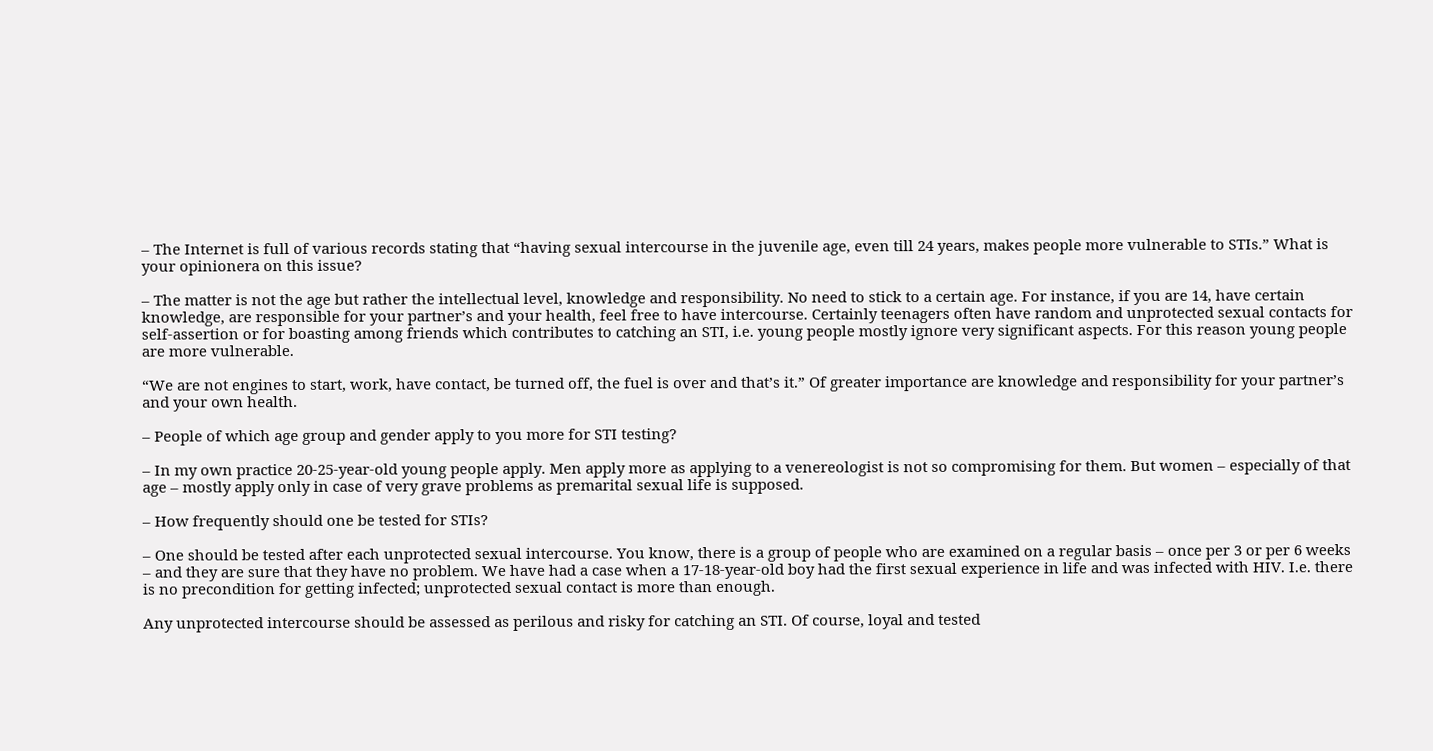– The Internet is full of various records stating that “having sexual intercourse in the juvenile age, even till 24 years, makes people more vulnerable to STIs.” What is your opinionera on this issue?

– The matter is not the age but rather the intellectual level, knowledge and responsibility. No need to stick to a certain age. For instance, if you are 14, have certain knowledge, are responsible for your partner’s and your health, feel free to have intercourse. Certainly teenagers often have random and unprotected sexual contacts for self-assertion or for boasting among friends which contributes to catching an STI, i.e. young people mostly ignore very significant aspects. For this reason young people are more vulnerable.

“We are not engines to start, work, have contact, be turned off, the fuel is over and that’s it.” Of greater importance are knowledge and responsibility for your partner’s and your own health.

– People of which age group and gender apply to you more for STI testing?

– In my own practice 20-25-year-old young people apply. Men apply more as applying to a venereologist is not so compromising for them. But women – especially of that age – mostly apply only in case of very grave problems as premarital sexual life is supposed.

– How frequently should one be tested for STIs?

– One should be tested after each unprotected sexual intercourse. You know, there is a group of people who are examined on a regular basis – once per 3 or per 6 weeks – and they are sure that they have no problem. We have had a case when a 17-18-year-old boy had the first sexual experience in life and was infected with HIV. I.e. there is no precondition for getting infected; unprotected sexual contact is more than enough.

Any unprotected intercourse should be assessed as perilous and risky for catching an STI. Of course, loyal and tested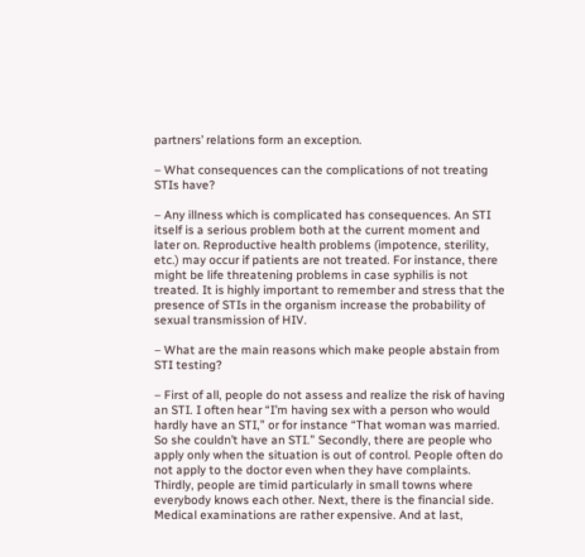partners’ relations form an exception.

– What consequences can the complications of not treating STIs have?

– Any illness which is complicated has consequences. An STI itself is a serious problem both at the current moment and later on. Reproductive health problems (impotence, sterility, etc.) may occur if patients are not treated. For instance, there might be life threatening problems in case syphilis is not treated. It is highly important to remember and stress that the presence of STIs in the organism increase the probability of sexual transmission of HIV.

– What are the main reasons which make people abstain from STI testing?

– First of all, people do not assess and realize the risk of having an STI. I often hear “I’m having sex with a person who would hardly have an STI,” or for instance “That woman was married. So she couldn’t have an STI.” Secondly, there are people who apply only when the situation is out of control. People often do not apply to the doctor even when they have complaints. Thirdly, people are timid particularly in small towns where everybody knows each other. Next, there is the financial side. Medical examinations are rather expensive. And at last,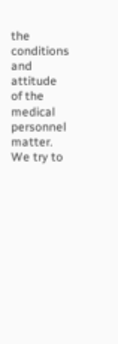the conditions and attitude of the medical personnel matter. We try to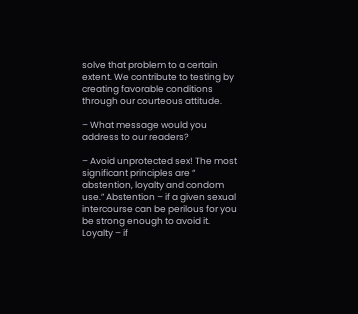solve that problem to a certain extent. We contribute to testing by creating favorable conditions through our courteous attitude.

– What message would you address to our readers?

– Avoid unprotected sex! The most significant principles are “ abstention, loyalty and condom use.” Abstention – if a given sexual intercourse can be perilous for you be strong enough to avoid it. Loyalty – if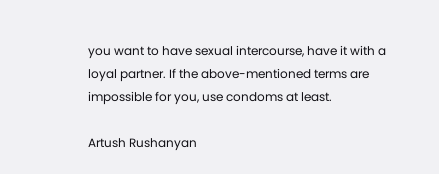you want to have sexual intercourse, have it with a loyal partner. If the above-mentioned terms are impossible for you, use condoms at least.

Artush Rushanyan